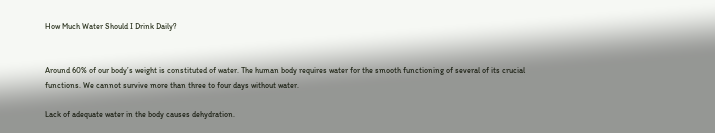How Much Water Should I Drink Daily?


Around 60% of our body’s weight is constituted of water. The human body requires water for the smooth functioning of several of its crucial functions. We cannot survive more than three to four days without water.

Lack of adequate water in the body causes dehydration.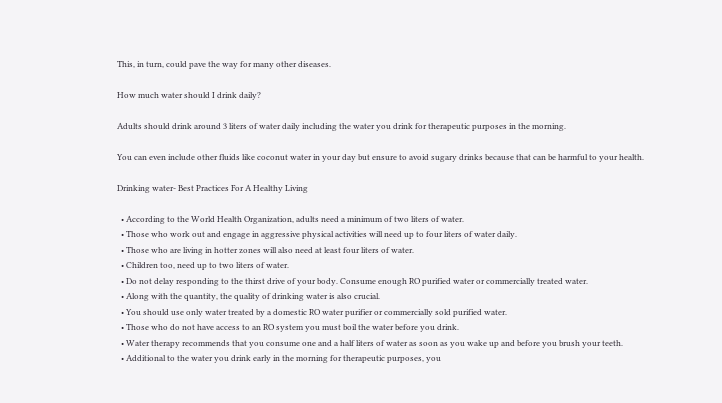This, in turn, could pave the way for many other diseases.

How much water should I drink daily?

Adults should drink around 3 liters of water daily including the water you drink for therapeutic purposes in the morning.

You can even include other fluids like coconut water in your day but ensure to avoid sugary drinks because that can be harmful to your health.

Drinking water- Best Practices For A Healthy Living

  • According to the World Health Organization, adults need a minimum of two liters of water.
  • Those who work out and engage in aggressive physical activities will need up to four liters of water daily.
  • Those who are living in hotter zones will also need at least four liters of water.
  • Children too, need up to two liters of water.
  • Do not delay responding to the thirst drive of your body. Consume enough RO purified water or commercially treated water.
  • Along with the quantity, the quality of drinking water is also crucial.
  • You should use only water treated by a domestic RO water purifier or commercially sold purified water.
  • Those who do not have access to an RO system you must boil the water before you drink.
  • Water therapy recommends that you consume one and a half liters of water as soon as you wake up and before you brush your teeth.
  • Additional to the water you drink early in the morning for therapeutic purposes, you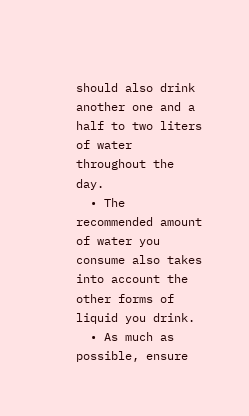should also drink another one and a half to two liters of water throughout the day.
  • The recommended amount of water you consume also takes into account the other forms of liquid you drink.
  • As much as possible, ensure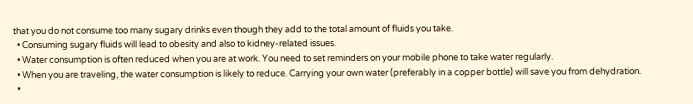that you do not consume too many sugary drinks even though they add to the total amount of fluids you take.
  • Consuming sugary fluids will lead to obesity and also to kidney-related issues.
  • Water consumption is often reduced when you are at work. You need to set reminders on your mobile phone to take water regularly.
  • When you are traveling, the water consumption is likely to reduce. Carrying your own water (preferably in a copper bottle) will save you from dehydration.
  •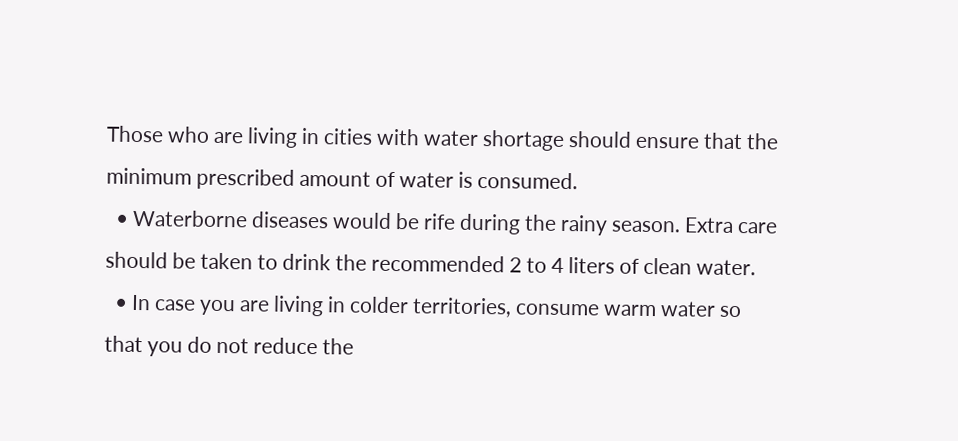Those who are living in cities with water shortage should ensure that the minimum prescribed amount of water is consumed.
  • Waterborne diseases would be rife during the rainy season. Extra care should be taken to drink the recommended 2 to 4 liters of clean water.
  • In case you are living in colder territories, consume warm water so that you do not reduce the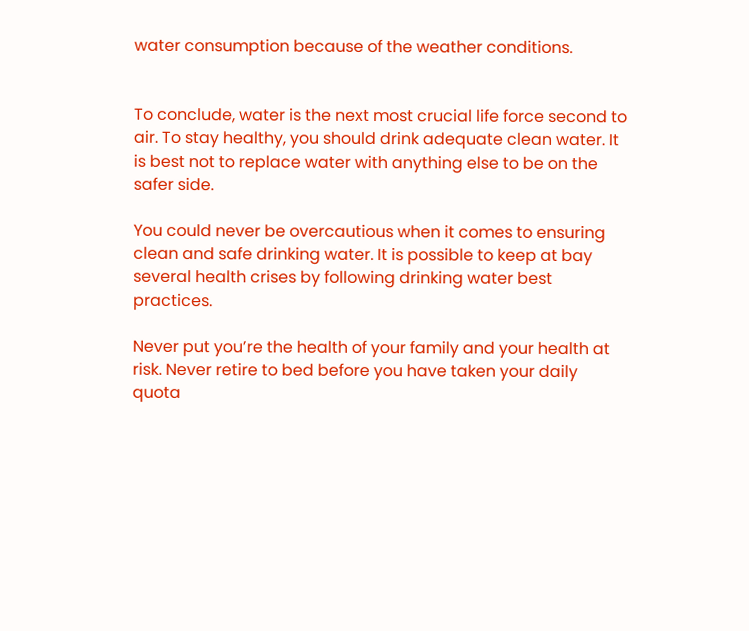water consumption because of the weather conditions.


To conclude, water is the next most crucial life force second to air. To stay healthy, you should drink adequate clean water. It is best not to replace water with anything else to be on the safer side.

You could never be overcautious when it comes to ensuring clean and safe drinking water. It is possible to keep at bay several health crises by following drinking water best practices.

Never put you’re the health of your family and your health at risk. Never retire to bed before you have taken your daily quota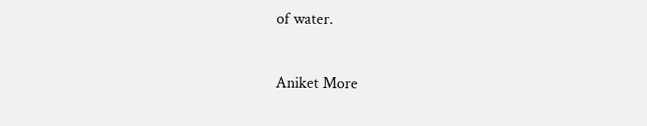of water.

Aniket More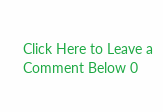Click Here to Leave a Comment Below 0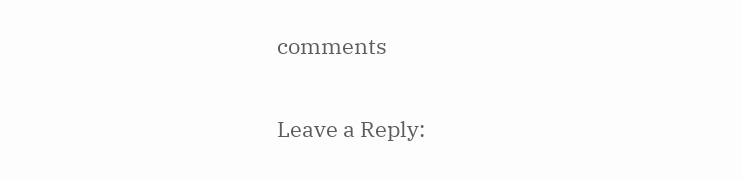comments

Leave a Reply: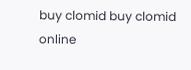buy clomid buy clomid online